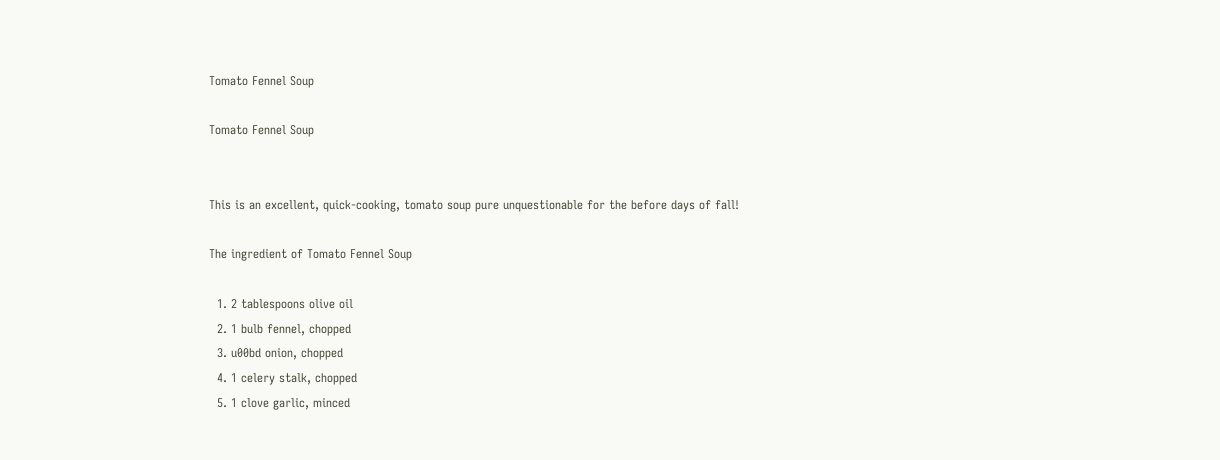Tomato Fennel Soup

Tomato Fennel Soup


This is an excellent, quick-cooking, tomato soup pure unquestionable for the before days of fall!

The ingredient of Tomato Fennel Soup

  1. 2 tablespoons olive oil
  2. 1 bulb fennel, chopped
  3. u00bd onion, chopped
  4. 1 celery stalk, chopped
  5. 1 clove garlic, minced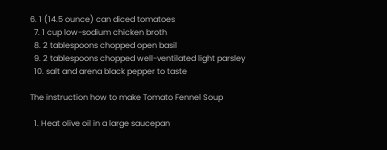6. 1 (14.5 ounce) can diced tomatoes
  7. 1 cup low-sodium chicken broth
  8. 2 tablespoons chopped open basil
  9. 2 tablespoons chopped well-ventilated light parsley
  10. salt and arena black pepper to taste

The instruction how to make Tomato Fennel Soup

  1. Heat olive oil in a large saucepan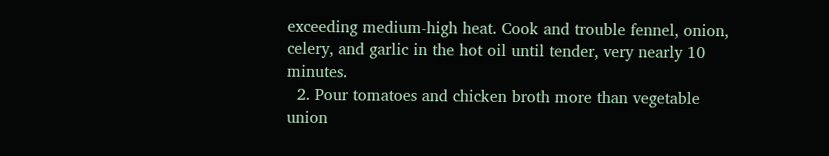exceeding medium-high heat. Cook and trouble fennel, onion, celery, and garlic in the hot oil until tender, very nearly 10 minutes.
  2. Pour tomatoes and chicken broth more than vegetable union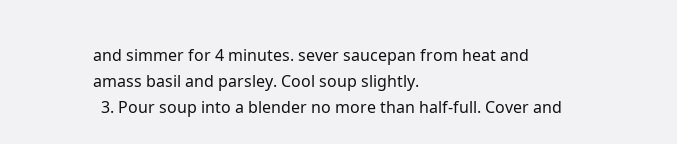and simmer for 4 minutes. sever saucepan from heat and amass basil and parsley. Cool soup slightly.
  3. Pour soup into a blender no more than half-full. Cover and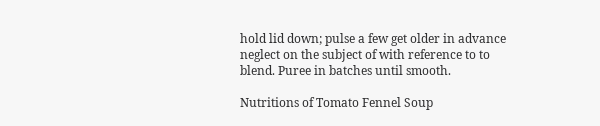hold lid down; pulse a few get older in advance neglect on the subject of with reference to to blend. Puree in batches until smooth.

Nutritions of Tomato Fennel Soup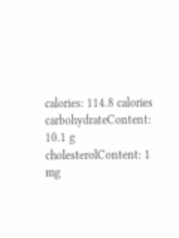calories: 114.8 calories
carbohydrateContent: 10.1 g
cholesterolContent: 1 mg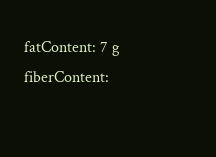fatContent: 7 g
fiberContent: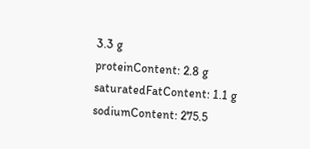3.3 g
proteinContent: 2.8 g
saturatedFatContent: 1.1 g
sodiumContent: 275.5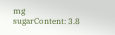mg
sugarContent: 3.8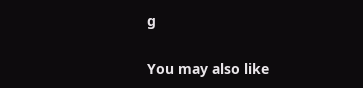g


You may also like